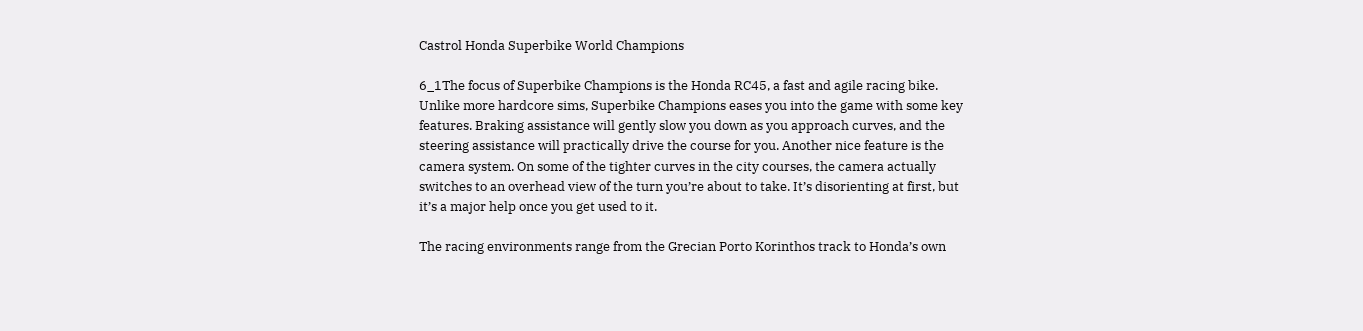Castrol Honda Superbike World Champions

6_1The focus of Superbike Champions is the Honda RC45, a fast and agile racing bike. Unlike more hardcore sims, Superbike Champions eases you into the game with some key features. Braking assistance will gently slow you down as you approach curves, and the steering assistance will practically drive the course for you. Another nice feature is the camera system. On some of the tighter curves in the city courses, the camera actually switches to an overhead view of the turn you’re about to take. It’s disorienting at first, but it’s a major help once you get used to it.

The racing environments range from the Grecian Porto Korinthos track to Honda’s own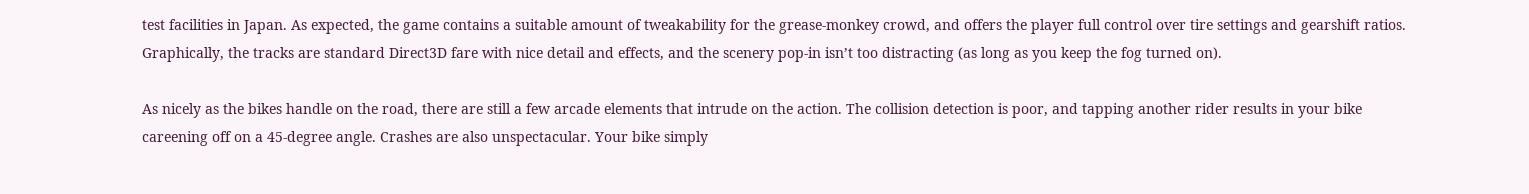test facilities in Japan. As expected, the game contains a suitable amount of tweakability for the grease-monkey crowd, and offers the player full control over tire settings and gearshift ratios. Graphically, the tracks are standard Direct3D fare with nice detail and effects, and the scenery pop-in isn’t too distracting (as long as you keep the fog turned on).

As nicely as the bikes handle on the road, there are still a few arcade elements that intrude on the action. The collision detection is poor, and tapping another rider results in your bike careening off on a 45-degree angle. Crashes are also unspectacular. Your bike simply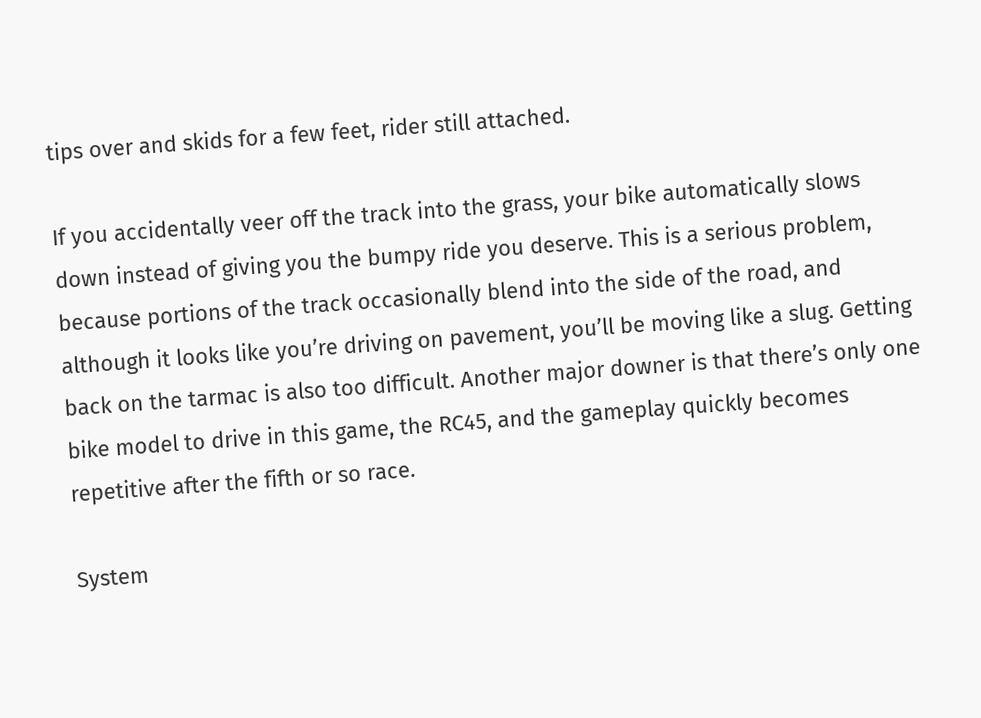tips over and skids for a few feet, rider still attached.

If you accidentally veer off the track into the grass, your bike automatically slows down instead of giving you the bumpy ride you deserve. This is a serious problem, because portions of the track occasionally blend into the side of the road, and although it looks like you’re driving on pavement, you’ll be moving like a slug. Getting back on the tarmac is also too difficult. Another major downer is that there’s only one bike model to drive in this game, the RC45, and the gameplay quickly becomes repetitive after the fifth or so race.

System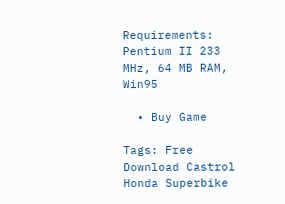Requirements: Pentium II 233 MHz, 64 MB RAM, Win95

  • Buy Game

Tags: Free Download Castrol Honda Superbike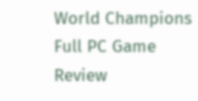World Champions Full PC Game Review